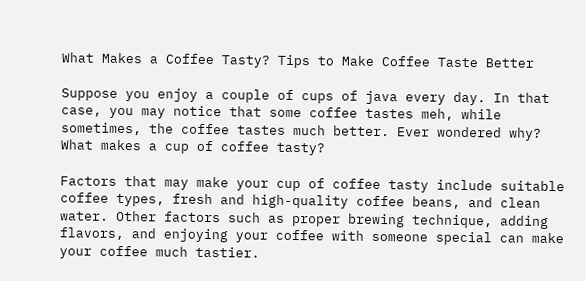What Makes a Coffee Tasty? Tips to Make Coffee Taste Better

Suppose you enjoy a couple of cups of java every day. In that case, you may notice that some coffee tastes meh, while sometimes, the coffee tastes much better. Ever wondered why? What makes a cup of coffee tasty?

Factors that may make your cup of coffee tasty include suitable coffee types, fresh and high-quality coffee beans, and clean water. Other factors such as proper brewing technique, adding flavors, and enjoying your coffee with someone special can make your coffee much tastier.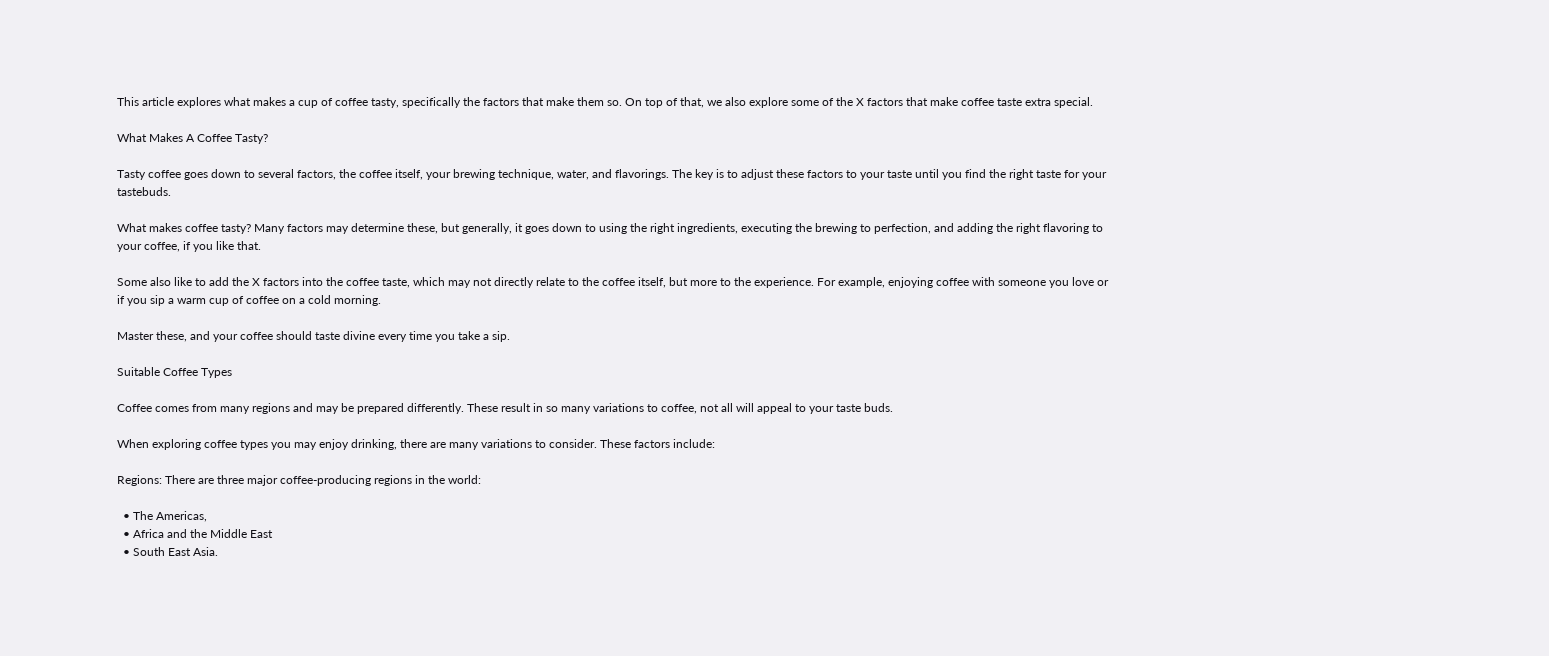This article explores what makes a cup of coffee tasty, specifically the factors that make them so. On top of that, we also explore some of the X factors that make coffee taste extra special.

What Makes A Coffee Tasty?

Tasty coffee goes down to several factors, the coffee itself, your brewing technique, water, and flavorings. The key is to adjust these factors to your taste until you find the right taste for your tastebuds.

What makes coffee tasty? Many factors may determine these, but generally, it goes down to using the right ingredients, executing the brewing to perfection, and adding the right flavoring to your coffee, if you like that.

Some also like to add the X factors into the coffee taste, which may not directly relate to the coffee itself, but more to the experience. For example, enjoying coffee with someone you love or if you sip a warm cup of coffee on a cold morning.

Master these, and your coffee should taste divine every time you take a sip.

Suitable Coffee Types

Coffee comes from many regions and may be prepared differently. These result in so many variations to coffee, not all will appeal to your taste buds.

When exploring coffee types you may enjoy drinking, there are many variations to consider. These factors include:

Regions: There are three major coffee-producing regions in the world:

  • The Americas,
  • Africa and the Middle East
  • South East Asia.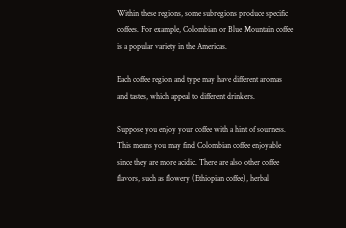Within these regions, some subregions produce specific coffees. For example, Colombian or Blue Mountain coffee is a popular variety in the Americas.

Each coffee region and type may have different aromas and tastes, which appeal to different drinkers.

Suppose you enjoy your coffee with a hint of sourness. This means you may find Colombian coffee enjoyable since they are more acidic. There are also other coffee flavors, such as flowery (Ethiopian coffee), herbal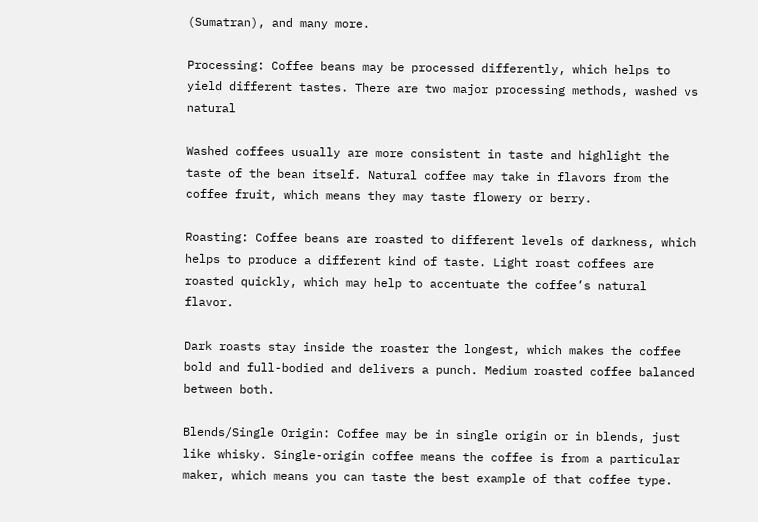(Sumatran), and many more.

Processing: Coffee beans may be processed differently, which helps to yield different tastes. There are two major processing methods, washed vs natural

Washed coffees usually are more consistent in taste and highlight the taste of the bean itself. Natural coffee may take in flavors from the coffee fruit, which means they may taste flowery or berry.

Roasting: Coffee beans are roasted to different levels of darkness, which helps to produce a different kind of taste. Light roast coffees are roasted quickly, which may help to accentuate the coffee’s natural flavor.

Dark roasts stay inside the roaster the longest, which makes the coffee bold and full-bodied and delivers a punch. Medium roasted coffee balanced between both.

Blends/Single Origin: Coffee may be in single origin or in blends, just like whisky. Single-origin coffee means the coffee is from a particular maker, which means you can taste the best example of that coffee type.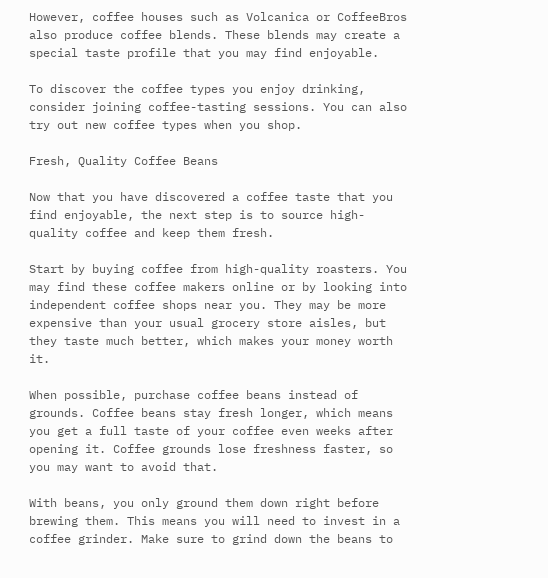However, coffee houses such as Volcanica or CoffeeBros also produce coffee blends. These blends may create a special taste profile that you may find enjoyable.

To discover the coffee types you enjoy drinking, consider joining coffee-tasting sessions. You can also try out new coffee types when you shop.

Fresh, Quality Coffee Beans

Now that you have discovered a coffee taste that you find enjoyable, the next step is to source high-quality coffee and keep them fresh.

Start by buying coffee from high-quality roasters. You may find these coffee makers online or by looking into independent coffee shops near you. They may be more expensive than your usual grocery store aisles, but they taste much better, which makes your money worth it.

When possible, purchase coffee beans instead of grounds. Coffee beans stay fresh longer, which means you get a full taste of your coffee even weeks after opening it. Coffee grounds lose freshness faster, so you may want to avoid that.

With beans, you only ground them down right before brewing them. This means you will need to invest in a coffee grinder. Make sure to grind down the beans to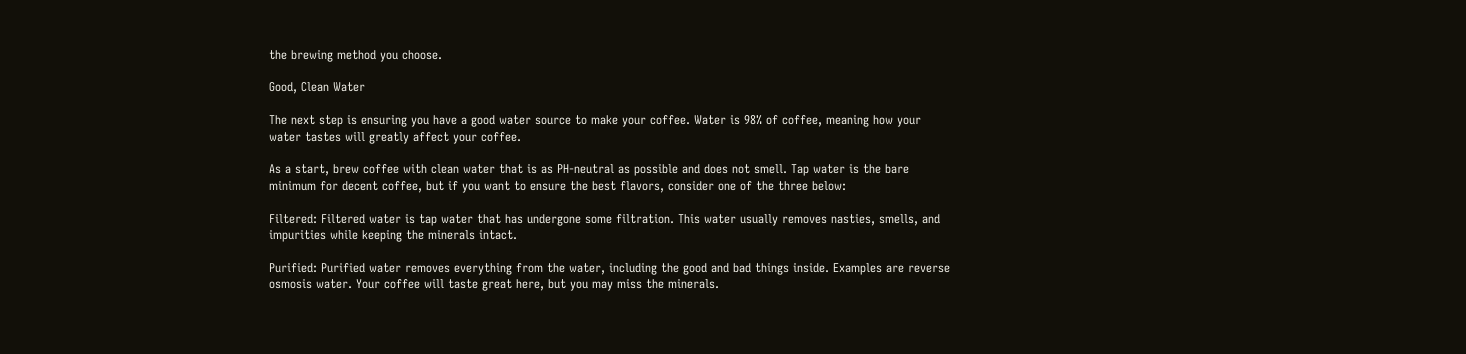the brewing method you choose.

Good, Clean Water

The next step is ensuring you have a good water source to make your coffee. Water is 98% of coffee, meaning how your water tastes will greatly affect your coffee.

As a start, brew coffee with clean water that is as PH-neutral as possible and does not smell. Tap water is the bare minimum for decent coffee, but if you want to ensure the best flavors, consider one of the three below:

Filtered: Filtered water is tap water that has undergone some filtration. This water usually removes nasties, smells, and impurities while keeping the minerals intact.

Purified: Purified water removes everything from the water, including the good and bad things inside. Examples are reverse osmosis water. Your coffee will taste great here, but you may miss the minerals.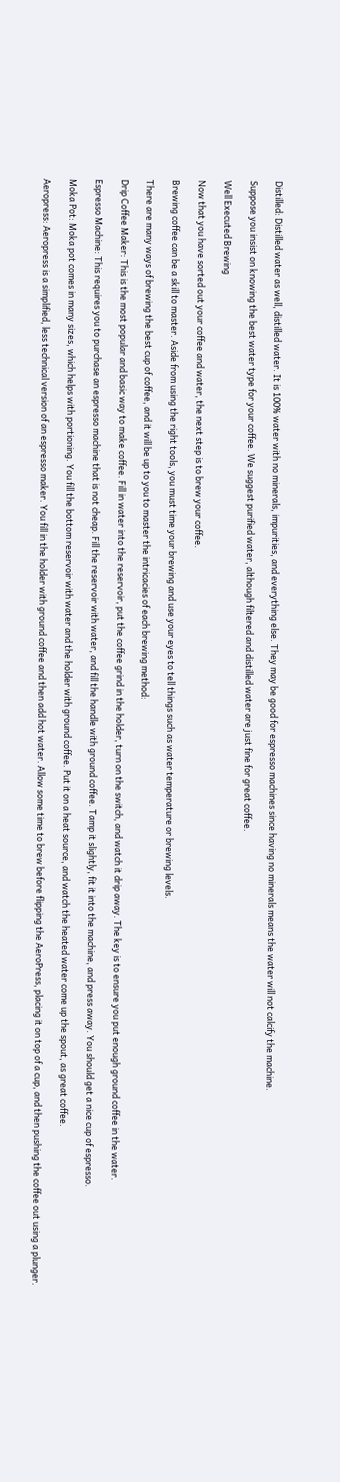Distilled: Distilled water as well, distilled water. It is 100% water with no minerals, impurities, and everything else. They may be good for espresso machines since having no minerals means the water will not calcify the machine.

Suppose you insist on knowing the best water type for your coffee. We suggest purified water, although filtered and distilled water are just fine for great coffee.

Well Executed Brewing

Now that you have sorted out your coffee and water, the next step is to brew your coffee.

Brewing coffee can be a skill to master. Aside from using the right tools, you must time your brewing and use your eyes to tell things such as water temperature or brewing levels.

There are many ways of brewing the best cup of coffee, and it will be up to you to master the intricacies of each brewing method:

Drip Coffee Maker: This is the most popular and basic way to make coffee. Fill in water into the reservoir, put the coffee grind in the holder, turn on the switch, and watch it drip away. The key is to ensure you put enough ground coffee in the water.

Espresso Machine: This requires you to purchase an espresso machine that is not cheap. Fill the reservoir with water, and fill the handle with ground coffee. Tamp it slightly, fit it into the machine, and press away. You should get a nice cup of espresso.

Moka Pot: Moka pot comes in many sizes, which helps with portioning. You fill the bottom reservoir with water and the holder with ground coffee. Put it on a heat source, and watch the heated water come up the spout, as great coffee.

Aeropress: Aeropress is a simplified, less technical version of an espresso maker. You fill in the holder with ground coffee and then add hot water. Allow some time to brew before flipping the AeroPress, placing it on top of a cup, and then pushing the coffee out using a plunger.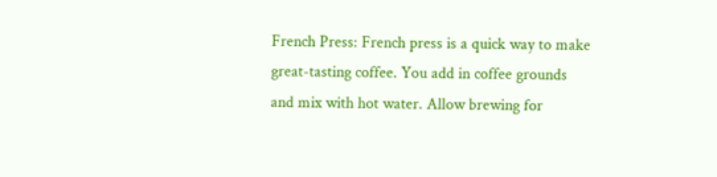French Press: French press is a quick way to make great-tasting coffee. You add in coffee grounds and mix with hot water. Allow brewing for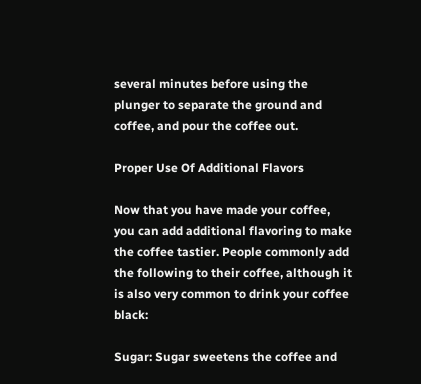several minutes before using the plunger to separate the ground and coffee, and pour the coffee out.

Proper Use Of Additional Flavors

Now that you have made your coffee, you can add additional flavoring to make the coffee tastier. People commonly add the following to their coffee, although it is also very common to drink your coffee black:

Sugar: Sugar sweetens the coffee and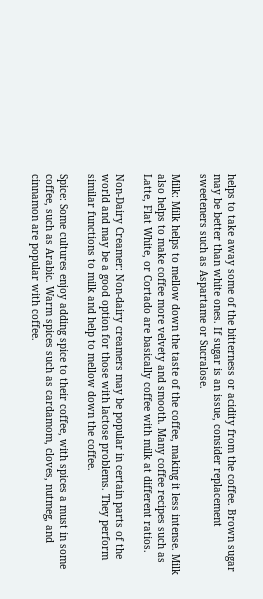helps to take away some of the bitterness or acidity from the coffee. Brown sugar may be better than white ones. If sugar is an issue, consider replacement sweeteners such as Aspartame or Sucralose.

Milk: Milk helps to mellow down the taste of the coffee, making it less intense. Milk also helps to make coffee more velvety and smooth. Many coffee recipes such as Latte, Flat White, or Cortado are basically coffee with milk at different ratios.

Non-Dairy Creamer: Non-dairy creamers may be popular in certain parts of the world and may be a good option for those with lactose problems. They perform similar functions to milk and help to mellow down the coffee.

Spice: Some cultures enjoy adding spice to their coffee, with spices a must in some coffee, such as Arabic. Warm spices such as cardamom, cloves, nutmeg, and cinnamon are popular with coffee.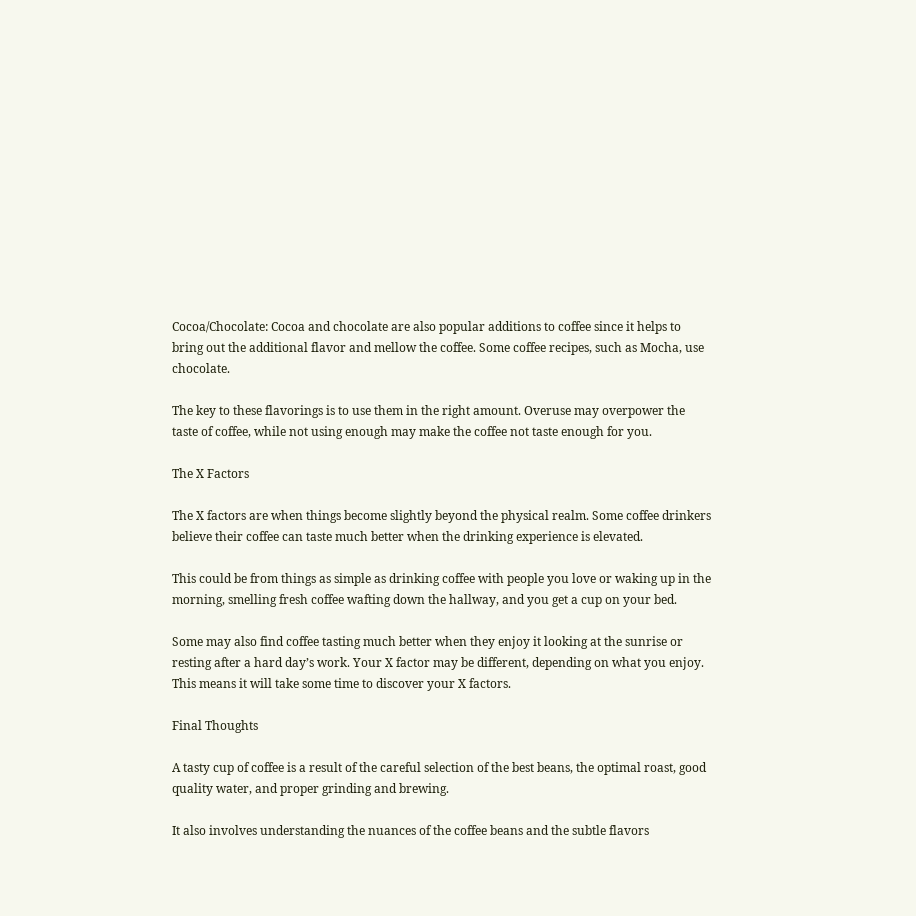Cocoa/Chocolate: Cocoa and chocolate are also popular additions to coffee since it helps to bring out the additional flavor and mellow the coffee. Some coffee recipes, such as Mocha, use chocolate.

The key to these flavorings is to use them in the right amount. Overuse may overpower the taste of coffee, while not using enough may make the coffee not taste enough for you.

The X Factors

The X factors are when things become slightly beyond the physical realm. Some coffee drinkers believe their coffee can taste much better when the drinking experience is elevated.

This could be from things as simple as drinking coffee with people you love or waking up in the morning, smelling fresh coffee wafting down the hallway, and you get a cup on your bed.

Some may also find coffee tasting much better when they enjoy it looking at the sunrise or resting after a hard day’s work. Your X factor may be different, depending on what you enjoy. This means it will take some time to discover your X factors.

Final Thoughts

A tasty cup of coffee is a result of the careful selection of the best beans, the optimal roast, good quality water, and proper grinding and brewing.

It also involves understanding the nuances of the coffee beans and the subtle flavors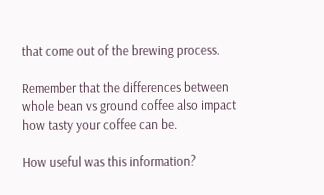that come out of the brewing process.

Remember that the differences between whole bean vs ground coffee also impact how tasty your coffee can be.

How useful was this information?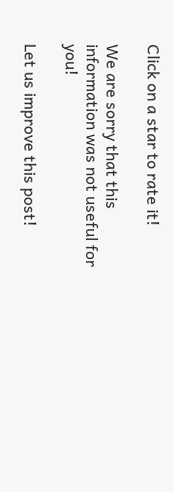Click on a star to rate it!

We are sorry that this information was not useful for you!

Let us improve this post!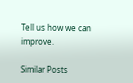Tell us how we can improve.

Similar Posts